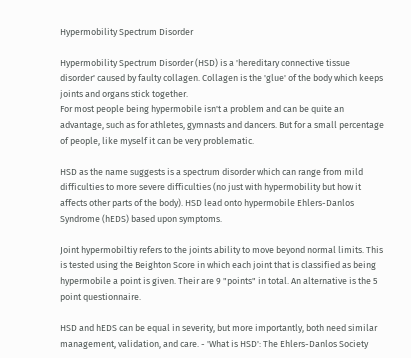Hypermobility Spectrum Disorder

Hypermobility Spectrum Disorder (HSD) is a 'hereditary connective tissue disorder' caused by faulty collagen. Collagen is the 'glue' of the body which keeps joints and organs stick together.
For most people being hypermobile isn't a problem and can be quite an advantage, such as for athletes, gymnasts and dancers. But for a small percentage of people, like myself it can be very problematic.

HSD as the name suggests is a spectrum disorder which can range from mild difficulties to more severe difficulties (no just with hypermobility but how it affects other parts of the body). HSD lead onto hypermobile Ehlers-Danlos Syndrome (hEDS) based upon symptoms.

Joint hypermobiltiy refers to the joints ability to move beyond normal limits. This is tested using the Beighton Score in which each joint that is classified as being hypermobile a point is given. Their are 9 "points" in total. An alternative is the 5 point questionnaire.

HSD and hEDS can be equal in severity, but more importantly, both need similar management, validation, and care. - 'What is HSD': The Ehlers-Danlos Society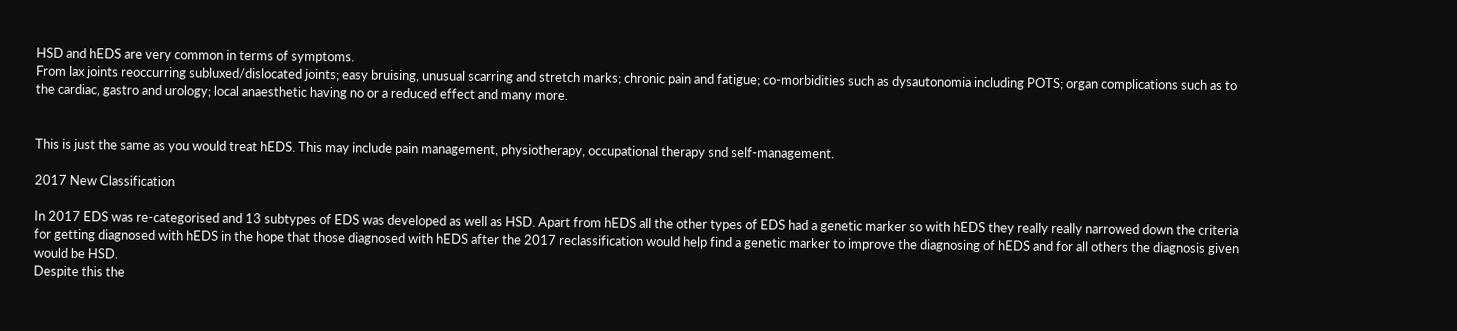HSD and hEDS are very common in terms of symptoms.
From lax joints reoccurring subluxed/dislocated joints; easy bruising, unusual scarring and stretch marks; chronic pain and fatigue; co-morbidities such as dysautonomia including POTS; organ complications such as to the cardiac, gastro and urology; local anaesthetic having no or a reduced effect and many more.


This is just the same as you would treat hEDS. This may include pain management, physiotherapy, occupational therapy snd self-management.

2017 New Classification

In 2017 EDS was re-categorised and 13 subtypes of EDS was developed as well as HSD. Apart from hEDS all the other types of EDS had a genetic marker so with hEDS they really really narrowed down the criteria for getting diagnosed with hEDS in the hope that those diagnosed with hEDS after the 2017 reclassification would help find a genetic marker to improve the diagnosing of hEDS and for all others the diagnosis given would be HSD.
Despite this the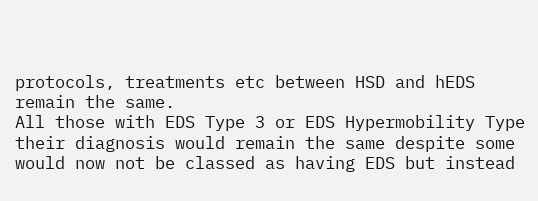protocols, treatments etc between HSD and hEDS remain the same.
All those with EDS Type 3 or EDS Hypermobility Type their diagnosis would remain the same despite some would now not be classed as having EDS but instead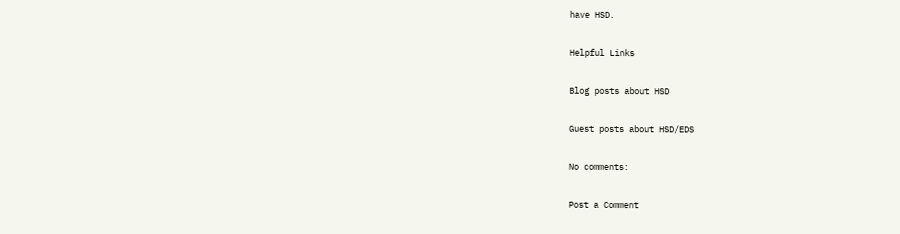have HSD.

Helpful Links

Blog posts about HSD

Guest posts about HSD/EDS

No comments:

Post a Comment